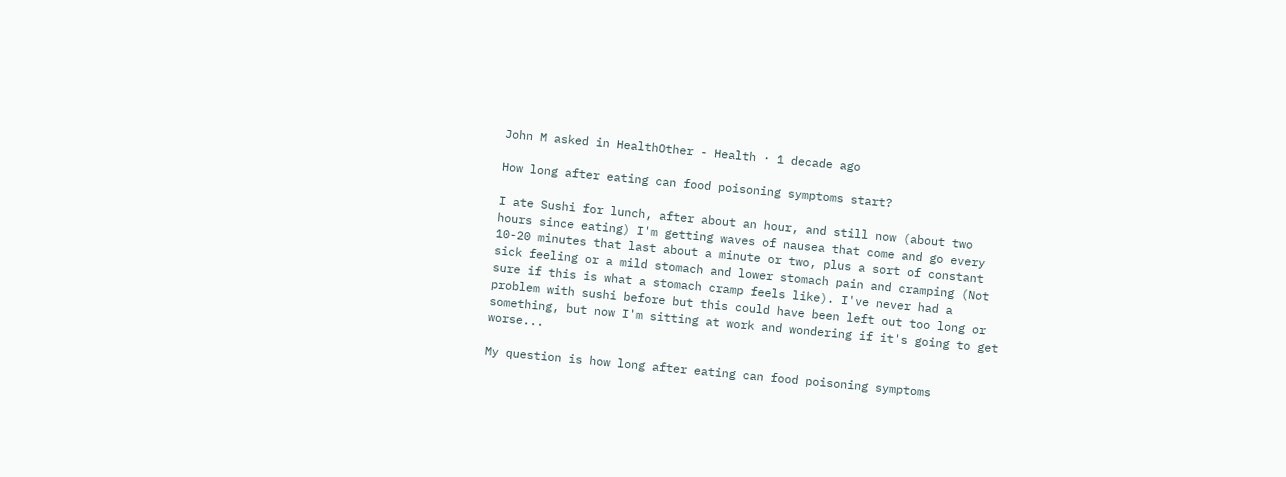John M asked in HealthOther - Health · 1 decade ago

How long after eating can food poisoning symptoms start?

I ate Sushi for lunch, after about an hour, and still now (about two hours since eating) I'm getting waves of nausea that come and go every 10-20 minutes that last about a minute or two, plus a sort of constant sick feeling or a mild stomach and lower stomach pain and cramping (Not sure if this is what a stomach cramp feels like). I've never had a problem with sushi before but this could have been left out too long or something, but now I'm sitting at work and wondering if it's going to get worse...

My question is how long after eating can food poisoning symptoms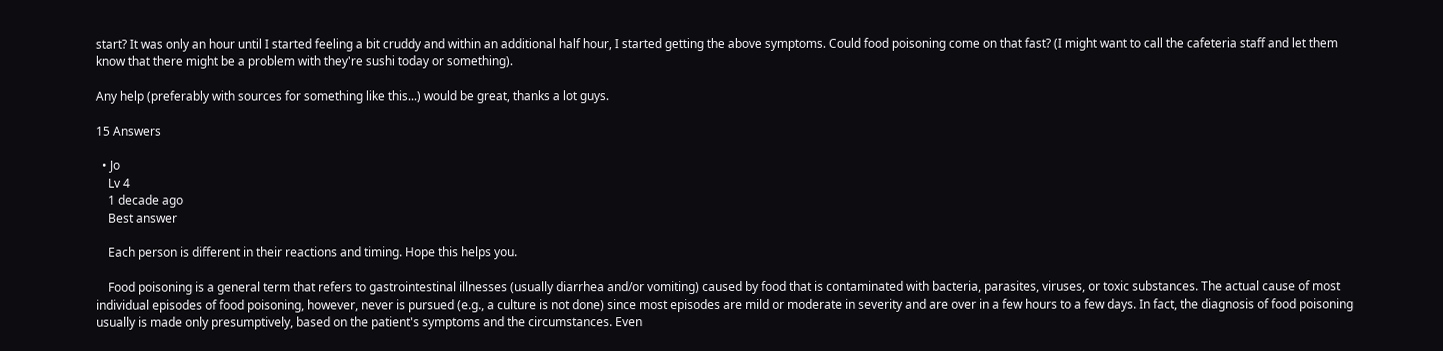start? It was only an hour until I started feeling a bit cruddy and within an additional half hour, I started getting the above symptoms. Could food poisoning come on that fast? (I might want to call the cafeteria staff and let them know that there might be a problem with they're sushi today or something).

Any help (preferably with sources for something like this...) would be great, thanks a lot guys.

15 Answers

  • Jo
    Lv 4
    1 decade ago
    Best answer

    Each person is different in their reactions and timing. Hope this helps you.

    Food poisoning is a general term that refers to gastrointestinal illnesses (usually diarrhea and/or vomiting) caused by food that is contaminated with bacteria, parasites, viruses, or toxic substances. The actual cause of most individual episodes of food poisoning, however, never is pursued (e.g., a culture is not done) since most episodes are mild or moderate in severity and are over in a few hours to a few days. In fact, the diagnosis of food poisoning usually is made only presumptively, based on the patient's symptoms and the circumstances. Even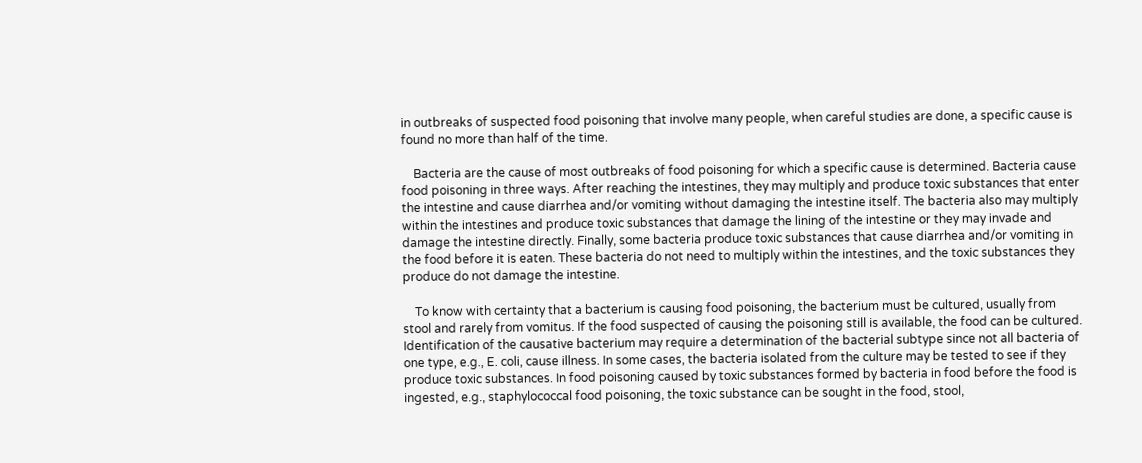in outbreaks of suspected food poisoning that involve many people, when careful studies are done, a specific cause is found no more than half of the time.

    Bacteria are the cause of most outbreaks of food poisoning for which a specific cause is determined. Bacteria cause food poisoning in three ways. After reaching the intestines, they may multiply and produce toxic substances that enter the intestine and cause diarrhea and/or vomiting without damaging the intestine itself. The bacteria also may multiply within the intestines and produce toxic substances that damage the lining of the intestine or they may invade and damage the intestine directly. Finally, some bacteria produce toxic substances that cause diarrhea and/or vomiting in the food before it is eaten. These bacteria do not need to multiply within the intestines, and the toxic substances they produce do not damage the intestine.

    To know with certainty that a bacterium is causing food poisoning, the bacterium must be cultured, usually from stool and rarely from vomitus. If the food suspected of causing the poisoning still is available, the food can be cultured. Identification of the causative bacterium may require a determination of the bacterial subtype since not all bacteria of one type, e.g., E. coli, cause illness. In some cases, the bacteria isolated from the culture may be tested to see if they produce toxic substances. In food poisoning caused by toxic substances formed by bacteria in food before the food is ingested, e.g., staphylococcal food poisoning, the toxic substance can be sought in the food, stool,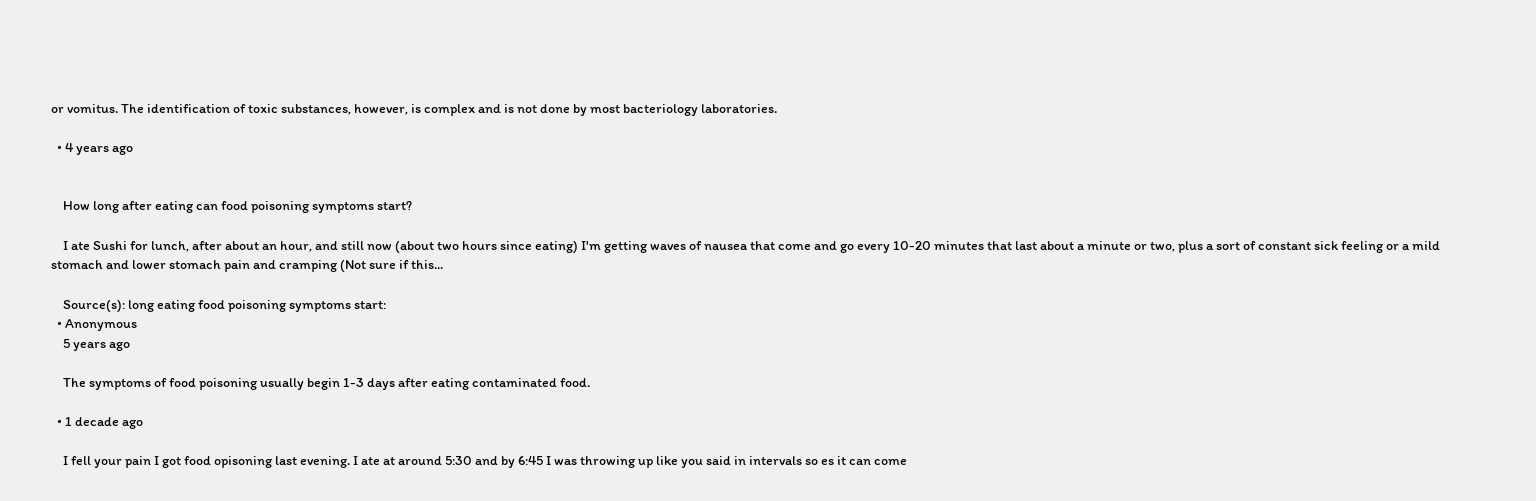or vomitus. The identification of toxic substances, however, is complex and is not done by most bacteriology laboratories.

  • 4 years ago


    How long after eating can food poisoning symptoms start?

    I ate Sushi for lunch, after about an hour, and still now (about two hours since eating) I'm getting waves of nausea that come and go every 10-20 minutes that last about a minute or two, plus a sort of constant sick feeling or a mild stomach and lower stomach pain and cramping (Not sure if this...

    Source(s): long eating food poisoning symptoms start:
  • Anonymous
    5 years ago

    The symptoms of food poisoning usually begin 1-3 days after eating contaminated food.

  • 1 decade ago

    I fell your pain I got food opisoning last evening. I ate at around 5:30 and by 6:45 I was throwing up like you said in intervals so es it can come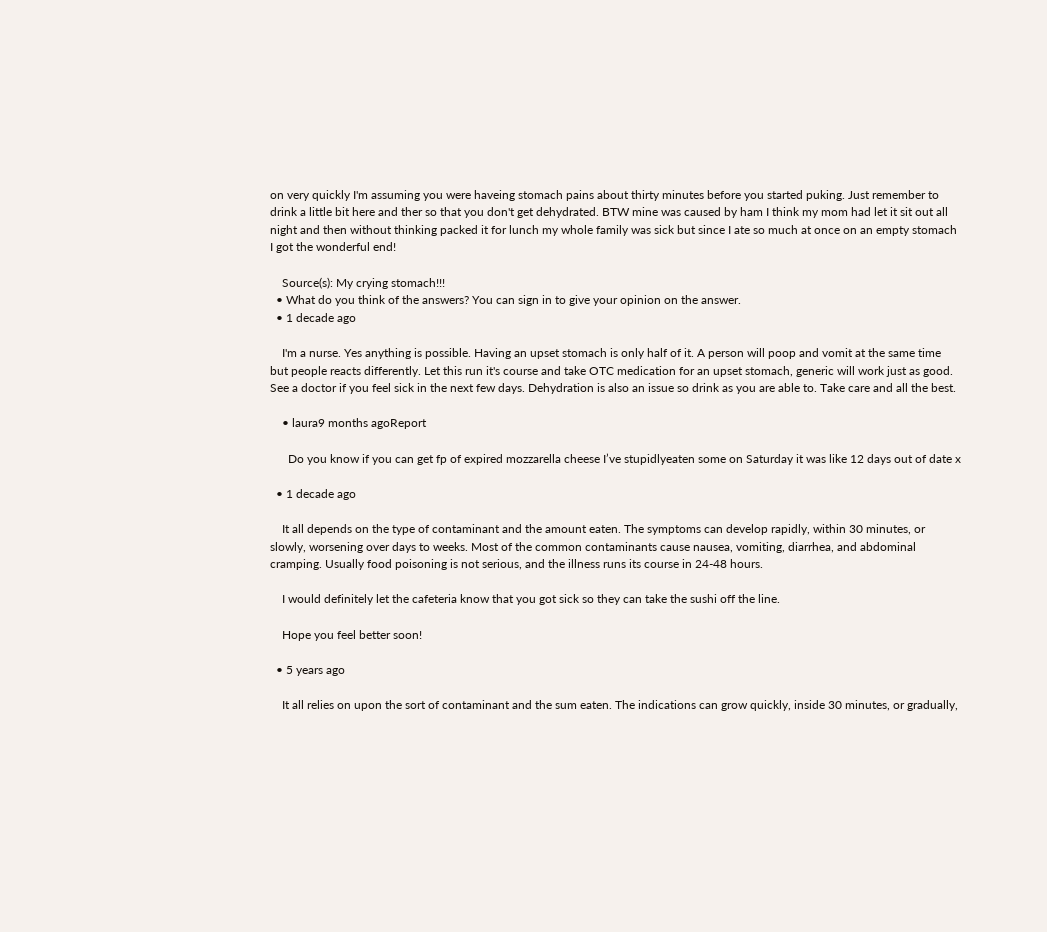on very quickly I'm assuming you were haveing stomach pains about thirty minutes before you started puking. Just remember to drink a little bit here and ther so that you don't get dehydrated. BTW mine was caused by ham I think my mom had let it sit out all night and then without thinking packed it for lunch my whole family was sick but since I ate so much at once on an empty stomach I got the wonderful end!

    Source(s): My crying stomach!!!
  • What do you think of the answers? You can sign in to give your opinion on the answer.
  • 1 decade ago

    I'm a nurse. Yes anything is possible. Having an upset stomach is only half of it. A person will poop and vomit at the same time but people reacts differently. Let this run it's course and take OTC medication for an upset stomach, generic will work just as good. See a doctor if you feel sick in the next few days. Dehydration is also an issue so drink as you are able to. Take care and all the best.

    • laura9 months agoReport

      Do you know if you can get fp of expired mozzarella cheese I’ve stupidlyeaten some on Saturday it was like 12 days out of date x

  • 1 decade ago

    It all depends on the type of contaminant and the amount eaten. The symptoms can develop rapidly, within 30 minutes, or slowly, worsening over days to weeks. Most of the common contaminants cause nausea, vomiting, diarrhea, and abdominal cramping. Usually food poisoning is not serious, and the illness runs its course in 24-48 hours.

    I would definitely let the cafeteria know that you got sick so they can take the sushi off the line.

    Hope you feel better soon!

  • 5 years ago

    It all relies on upon the sort of contaminant and the sum eaten. The indications can grow quickly, inside 30 minutes, or gradually,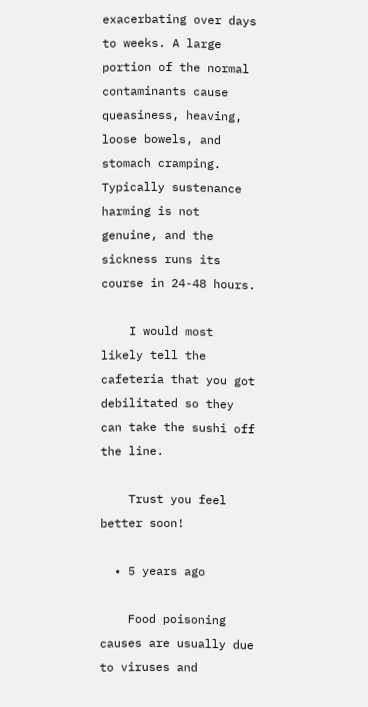exacerbating over days to weeks. A large portion of the normal contaminants cause queasiness, heaving, loose bowels, and stomach cramping. Typically sustenance harming is not genuine, and the sickness runs its course in 24-48 hours.

    I would most likely tell the cafeteria that you got debilitated so they can take the sushi off the line.

    Trust you feel better soon!

  • 5 years ago

    Food poisoning causes are usually due to viruses and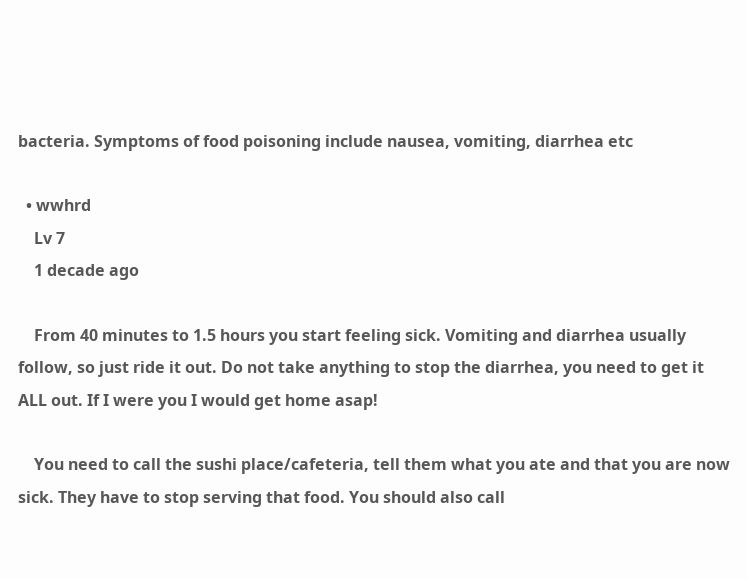bacteria. Symptoms of food poisoning include nausea, vomiting, diarrhea etc

  • wwhrd
    Lv 7
    1 decade ago

    From 40 minutes to 1.5 hours you start feeling sick. Vomiting and diarrhea usually follow, so just ride it out. Do not take anything to stop the diarrhea, you need to get it ALL out. If I were you I would get home asap!

    You need to call the sushi place/cafeteria, tell them what you ate and that you are now sick. They have to stop serving that food. You should also call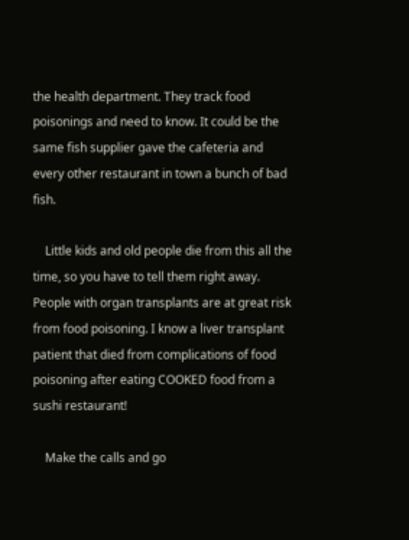the health department. They track food poisonings and need to know. It could be the same fish supplier gave the cafeteria and every other restaurant in town a bunch of bad fish.

    Little kids and old people die from this all the time, so you have to tell them right away. People with organ transplants are at great risk from food poisoning. I know a liver transplant patient that died from complications of food poisoning after eating COOKED food from a sushi restaurant!

    Make the calls and go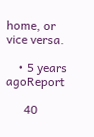home, or vice versa.

    • 5 years agoReport

      40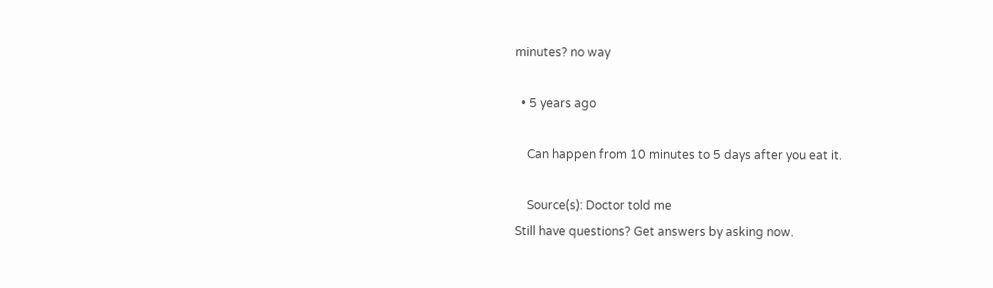minutes? no way

  • 5 years ago

    Can happen from 10 minutes to 5 days after you eat it.

    Source(s): Doctor told me
Still have questions? Get answers by asking now.